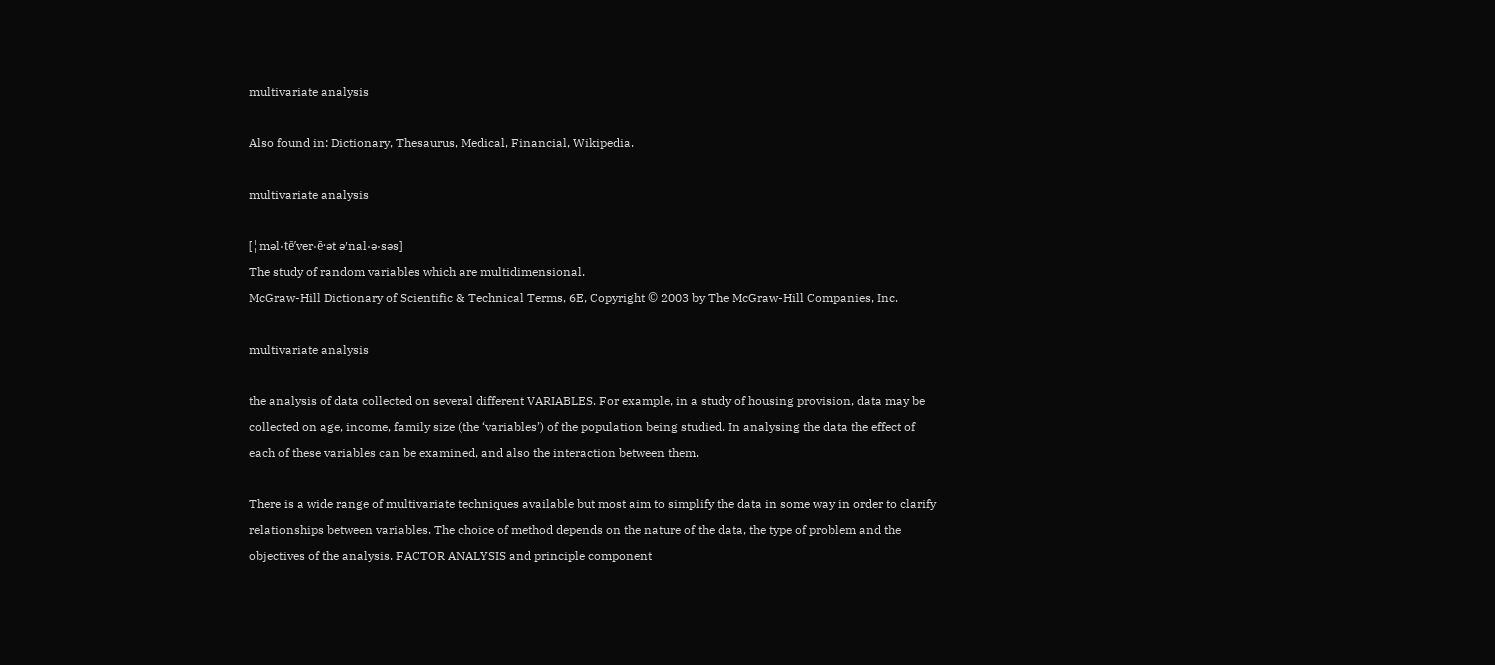multivariate analysis

Also found in: Dictionary, Thesaurus, Medical, Financial, Wikipedia.

multivariate analysis

[¦məl·tē′ver·ē·ət ə′nal·ə·səs]
The study of random variables which are multidimensional.
McGraw-Hill Dictionary of Scientific & Technical Terms, 6E, Copyright © 2003 by The McGraw-Hill Companies, Inc.

multivariate analysis

the analysis of data collected on several different VARIABLES. For example, in a study of housing provision, data may be collected on age, income, family size (the ‘variables’) of the population being studied. In analysing the data the effect of each of these variables can be examined, and also the interaction between them.

There is a wide range of multivariate techniques available but most aim to simplify the data in some way in order to clarify relationships between variables. The choice of method depends on the nature of the data, the type of problem and the objectives of the analysis. FACTOR ANALYSIS and principle component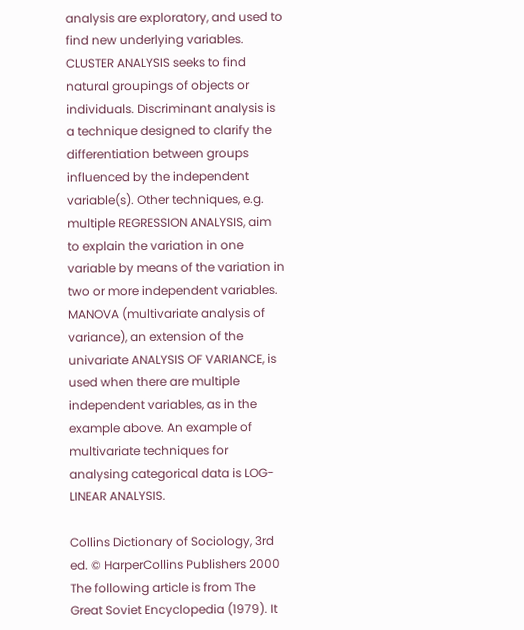analysis are exploratory, and used to find new underlying variables. CLUSTER ANALYSIS seeks to find natural groupings of objects or individuals. Discriminant analysis is a technique designed to clarify the differentiation between groups influenced by the independent variable(s). Other techniques, e.g. multiple REGRESSION ANALYSIS, aim to explain the variation in one variable by means of the variation in two or more independent variables. MANOVA (multivariate analysis of variance), an extension of the univariate ANALYSIS OF VARIANCE, is used when there are multiple independent variables, as in the example above. An example of multivariate techniques for analysing categorical data is LOG-LINEAR ANALYSIS.

Collins Dictionary of Sociology, 3rd ed. © HarperCollins Publishers 2000
The following article is from The Great Soviet Encyclopedia (1979). It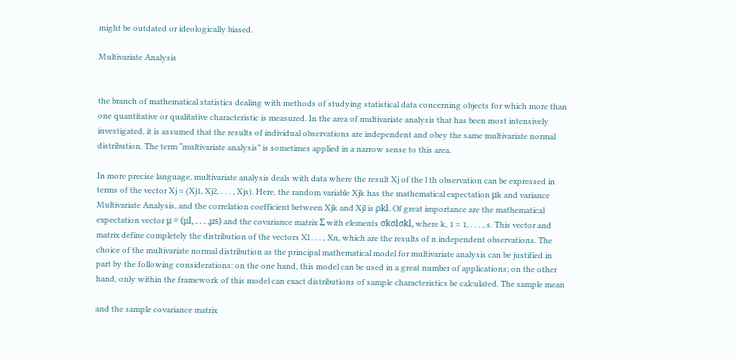might be outdated or ideologically biased.

Multivariate Analysis


the branch of mathematical statistics dealing with methods of studying statistical data concerning objects for which more than one quantitative or qualitative characteristic is measured. In the area of multivariate analysis that has been most intensively investigated, it is assumed that the results of individual observations are independent and obey the same multivariate normal distribution. The term “multivariate analysis” is sometimes applied in a narrow sense to this area.

In more precise language, multivariate analysis deals with data where the result Xj of the l th observation can be expressed in terms of the vector Xj = (Xj1, Xj2, . . . , Xjs). Here, the random variable Xjk has the mathematical expectation μk and variance Multivariate Analysis, and the correlation coefficient between Xjk and Xjl is ρkl. Of great importance are the mathematical expectation vector μ = (μl, . . . ,μs) and the covariance matrix Σ with elements σkσlσkl, where k, 1 = 1, . . . , s. This vector and matrix define completely the distribution of the vectors Xl . . . , Xn, which are the results of n independent observations. The choice of the multivariate normal distribution as the principal mathematical model for multivariate analysis can be justified in part by the following considerations: on the one hand, this model can be used in a great number of applications; on the other hand, only within the framework of this model can exact distributions of sample characteristics be calculated. The sample mean

and the sample covariance matrix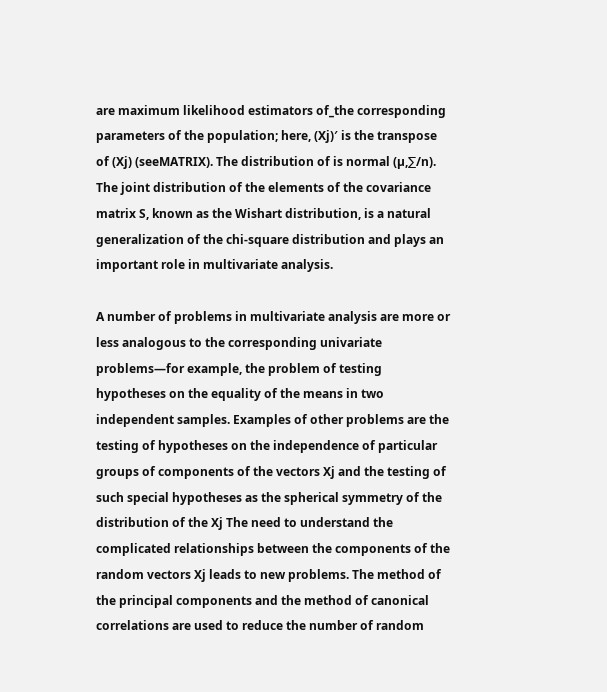are maximum likelihood estimators of_the corresponding parameters of the population; here, (Xj)′ is the transpose of (Xj) (seeMATRIX). The distribution of is normal (µ,∑/n). The joint distribution of the elements of the covariance matrix S, known as the Wishart distribution, is a natural generalization of the chi-square distribution and plays an important role in multivariate analysis.

A number of problems in multivariate analysis are more or less analogous to the corresponding univariate problems—for example, the problem of testing hypotheses on the equality of the means in two independent samples. Examples of other problems are the testing of hypotheses on the independence of particular groups of components of the vectors Xj and the testing of such special hypotheses as the spherical symmetry of the distribution of the Xj The need to understand the complicated relationships between the components of the random vectors Xj leads to new problems. The method of the principal components and the method of canonical correlations are used to reduce the number of random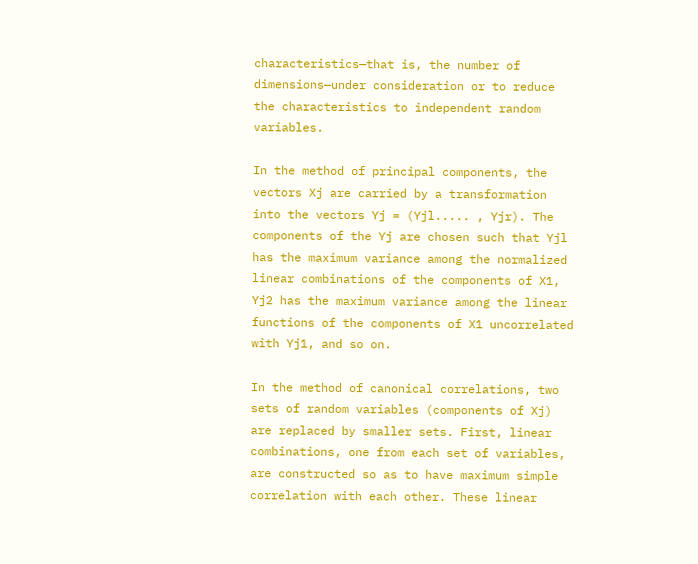characteristics—that is, the number of dimensions—under consideration or to reduce the characteristics to independent random variables.

In the method of principal components, the vectors Xj are carried by a transformation into the vectors Yj = (Yjl..... , Yjr). The components of the Yj are chosen such that Yjl has the maximum variance among the normalized linear combinations of the components of X1, Yj2 has the maximum variance among the linear functions of the components of X1 uncorrelated with Yj1, and so on.

In the method of canonical correlations, two sets of random variables (components of Xj) are replaced by smaller sets. First, linear combinations, one from each set of variables, are constructed so as to have maximum simple correlation with each other. These linear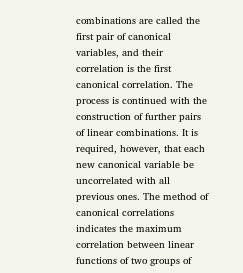combinations are called the first pair of canonical variables, and their correlation is the first canonical correlation. The process is continued with the construction of further pairs of linear combinations. It is required, however, that each new canonical variable be uncorrelated with all previous ones. The method of canonical correlations indicates the maximum correlation between linear functions of two groups of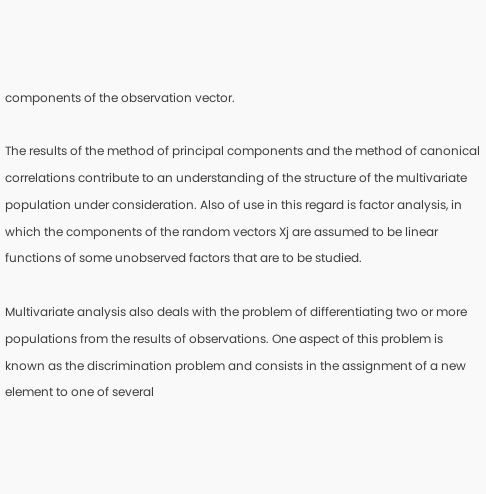components of the observation vector.

The results of the method of principal components and the method of canonical correlations contribute to an understanding of the structure of the multivariate population under consideration. Also of use in this regard is factor analysis, in which the components of the random vectors Xj are assumed to be linear functions of some unobserved factors that are to be studied.

Multivariate analysis also deals with the problem of differentiating two or more populations from the results of observations. One aspect of this problem is known as the discrimination problem and consists in the assignment of a new element to one of several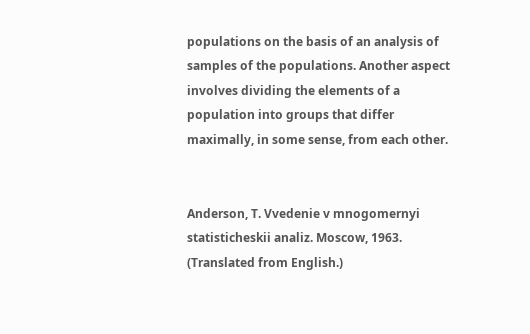populations on the basis of an analysis of samples of the populations. Another aspect involves dividing the elements of a population into groups that differ maximally, in some sense, from each other.


Anderson, T. Vvedenie v mnogomernyi statisticheskii analiz. Moscow, 1963. (Translated from English.)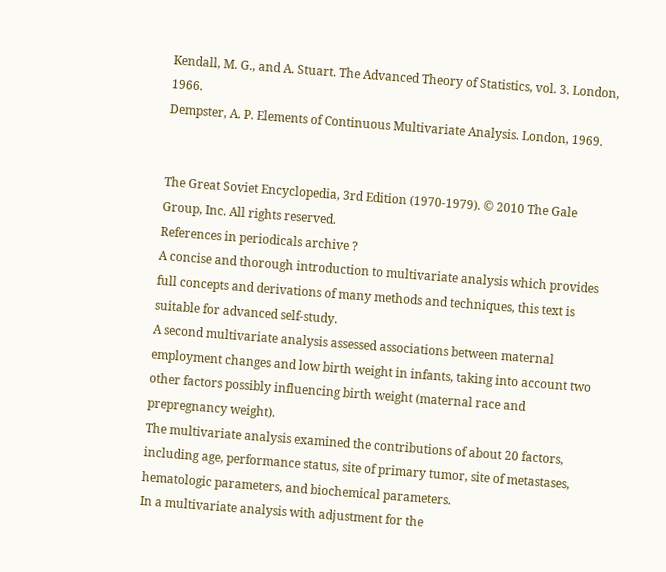Kendall, M. G., and A. Stuart. The Advanced Theory of Statistics, vol. 3. London, 1966.
Dempster, A. P. Elements of Continuous Multivariate Analysis. London, 1969.


The Great Soviet Encyclopedia, 3rd Edition (1970-1979). © 2010 The Gale Group, Inc. All rights reserved.
References in periodicals archive ?
A concise and thorough introduction to multivariate analysis which provides full concepts and derivations of many methods and techniques, this text is suitable for advanced self-study.
A second multivariate analysis assessed associations between maternal employment changes and low birth weight in infants, taking into account two other factors possibly influencing birth weight (maternal race and prepregnancy weight).
The multivariate analysis examined the contributions of about 20 factors, including age, performance status, site of primary tumor, site of metastases, hematologic parameters, and biochemical parameters.
In a multivariate analysis with adjustment for the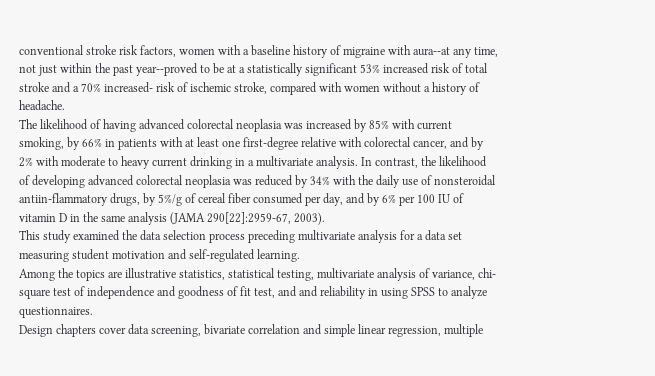conventional stroke risk factors, women with a baseline history of migraine with aura--at any time, not just within the past year--proved to be at a statistically significant 53% increased risk of total stroke and a 70% increased- risk of ischemic stroke, compared with women without a history of headache.
The likelihood of having advanced colorectal neoplasia was increased by 85% with current smoking, by 66% in patients with at least one first-degree relative with colorectal cancer, and by 2% with moderate to heavy current drinking in a multivariate analysis. In contrast, the likelihood of developing advanced colorectal neoplasia was reduced by 34% with the daily use of nonsteroidal antiin-flammatory drugs, by 5%/g of cereal fiber consumed per day, and by 6% per 100 IU of vitamin D in the same analysis (JAMA 290[22]:2959-67, 2003).
This study examined the data selection process preceding multivariate analysis for a data set measuring student motivation and self-regulated learning.
Among the topics are illustrative statistics, statistical testing, multivariate analysis of variance, chi-square test of independence and goodness of fit test, and and reliability in using SPSS to analyze questionnaires.
Design chapters cover data screening, bivariate correlation and simple linear regression, multiple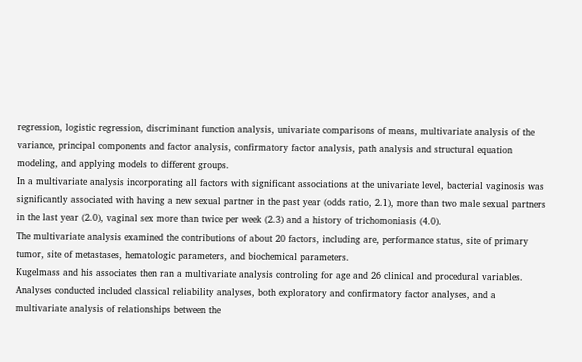regression, logistic regression, discriminant function analysis, univariate comparisons of means, multivariate analysis of the variance, principal components and factor analysis, confirmatory factor analysis, path analysis and structural equation modeling, and applying models to different groups.
In a multivariate analysis incorporating all factors with significant associations at the univariate level, bacterial vaginosis was significantly associated with having a new sexual partner in the past year (odds ratio, 2.1), more than two male sexual partners in the last year (2.0), vaginal sex more than twice per week (2.3) and a history of trichomoniasis (4.0).
The multivariate analysis examined the contributions of about 20 factors, including are, performance status, site of primary tumor, site of metastases, hematologic parameters, and biochemical parameters.
Kugelmass and his associates then ran a multivariate analysis controling for age and 26 clinical and procedural variables.
Analyses conducted included classical reliability analyses, both exploratory and confirmatory factor analyses, and a multivariate analysis of relationships between the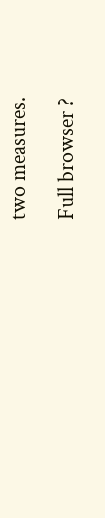two measures.

Full browser ?